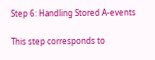Step 6: Handling Stored A-events

This step corresponds to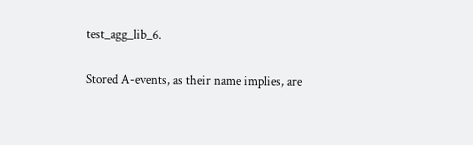test_agg_lib_6.

Stored A-events, as their name implies, are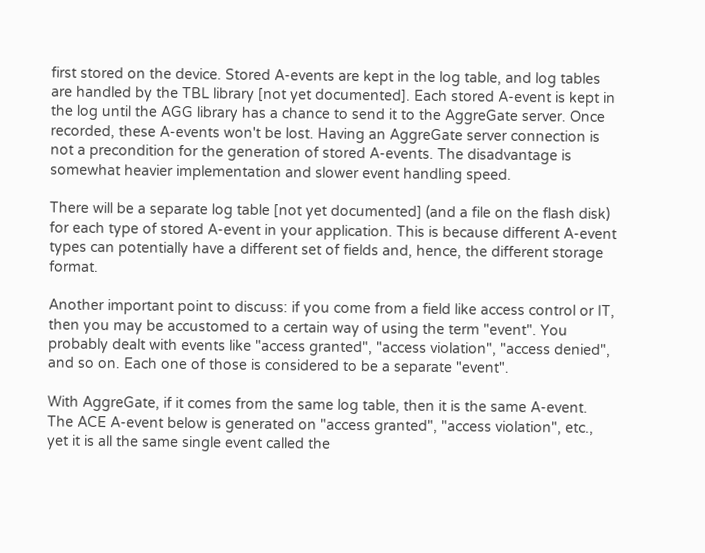first stored on the device. Stored A-events are kept in the log table, and log tables are handled by the TBL library [not yet documented]. Each stored A-event is kept in the log until the AGG library has a chance to send it to the AggreGate server. Once recorded, these A-events won't be lost. Having an AggreGate server connection is not a precondition for the generation of stored A-events. The disadvantage is somewhat heavier implementation and slower event handling speed.

There will be a separate log table [not yet documented] (and a file on the flash disk) for each type of stored A-event in your application. This is because different A-event types can potentially have a different set of fields and, hence, the different storage format.

Another important point to discuss: if you come from a field like access control or IT, then you may be accustomed to a certain way of using the term "event". You probably dealt with events like "access granted", "access violation", "access denied", and so on. Each one of those is considered to be a separate "event".

With AggreGate, if it comes from the same log table, then it is the same A-event. The ACE A-event below is generated on "access granted", "access violation", etc., yet it is all the same single event called the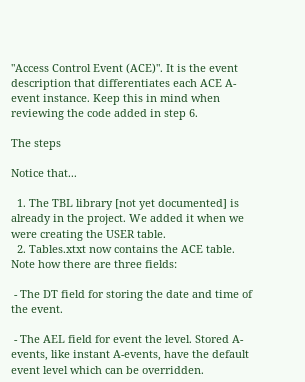"Access Control Event (ACE)". It is the event description that differentiates each ACE A-event instance. Keep this in mind when reviewing the code added in step 6.

The steps

Notice that...

  1. The TBL library [not yet documented] is already in the project. We added it when we were creating the USER table.
  2. Tables.xtxt now contains the ACE table. Note how there are three fields:

 - The DT field for storing the date and time of the event.

 - The AEL field for event the level. Stored A-events, like instant A-events, have the default event level which can be overridden.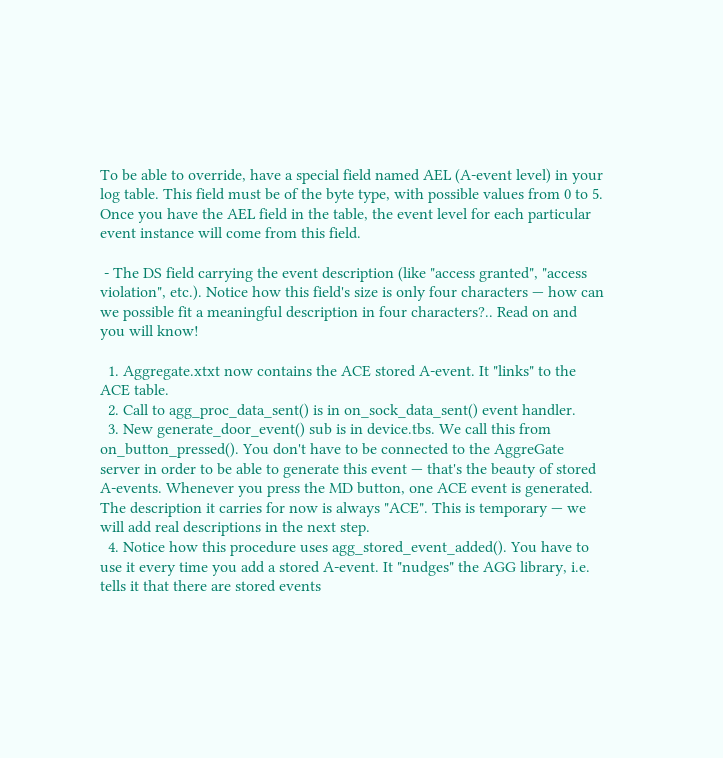To be able to override, have a special field named AEL (A-event level) in your log table. This field must be of the byte type, with possible values from 0 to 5. Once you have the AEL field in the table, the event level for each particular event instance will come from this field.

 - The DS field carrying the event description (like "access granted", "access violation", etc.). Notice how this field's size is only four characters — how can we possible fit a meaningful description in four characters?.. Read on and you will know!

  1. Aggregate.xtxt now contains the ACE stored A-event. It "links" to the ACE table.
  2. Call to agg_proc_data_sent() is in on_sock_data_sent() event handler.
  3. New generate_door_event() sub is in device.tbs. We call this from on_button_pressed(). You don't have to be connected to the AggreGate server in order to be able to generate this event — that's the beauty of stored A-events. Whenever you press the MD button, one ACE event is generated. The description it carries for now is always "ACE". This is temporary — we will add real descriptions in the next step.
  4. Notice how this procedure uses agg_stored_event_added(). You have to use it every time you add a stored A-event. It "nudges" the AGG library, i.e. tells it that there are stored events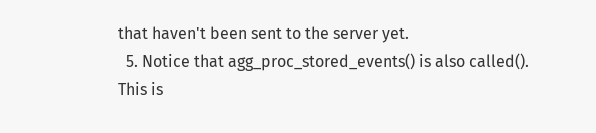that haven't been sent to the server yet.
  5. Notice that agg_proc_stored_events() is also called(). This is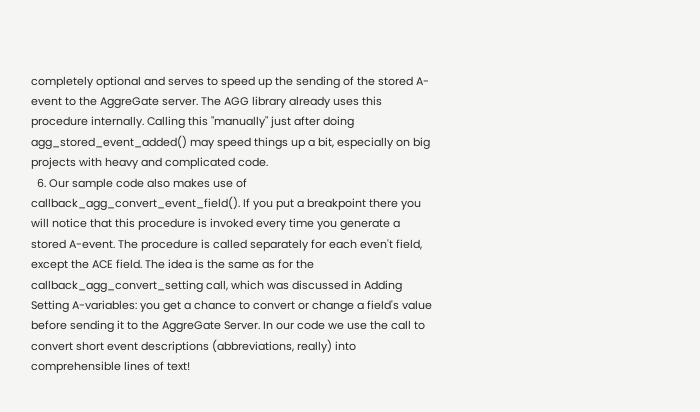completely optional and serves to speed up the sending of the stored A-event to the AggreGate server. The AGG library already uses this procedure internally. Calling this "manually" just after doing agg_stored_event_added() may speed things up a bit, especially on big projects with heavy and complicated code.
  6. Our sample code also makes use of callback_agg_convert_event_field(). If you put a breakpoint there you will notice that this procedure is invoked every time you generate a stored A-event. The procedure is called separately for each even't field, except the ACE field. The idea is the same as for the callback_agg_convert_setting call, which was discussed in Adding Setting A-variables: you get a chance to convert or change a field's value before sending it to the AggreGate Server. In our code we use the call to convert short event descriptions (abbreviations, really) into comprehensible lines of text!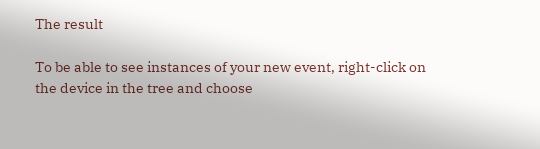The result

To be able to see instances of your new event, right-click on the device in the tree and choose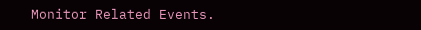Monitor Related Events.